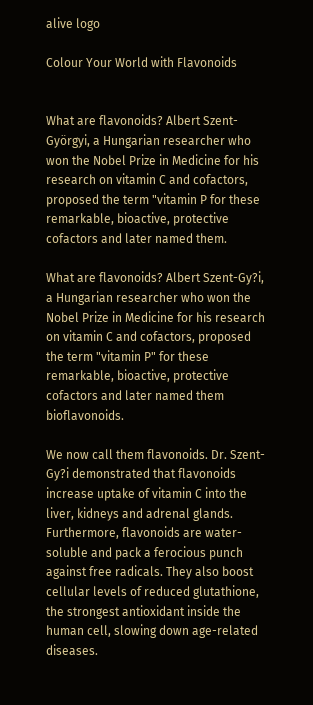alive logo

Colour Your World with Flavonoids


What are flavonoids? Albert Szent-Györgyi, a Hungarian researcher who won the Nobel Prize in Medicine for his research on vitamin C and cofactors, proposed the term "vitamin P for these remarkable, bioactive, protective cofactors and later named them.

What are flavonoids? Albert Szent-Gy?i, a Hungarian researcher who won the Nobel Prize in Medicine for his research on vitamin C and cofactors, proposed the term "vitamin P" for these remarkable, bioactive, protective cofactors and later named them bioflavonoids.

We now call them flavonoids. Dr. Szent-Gy?i demonstrated that flavonoids increase uptake of vitamin C into the liver, kidneys and adrenal glands. Furthermore, flavonoids are water-soluble and pack a ferocious punch against free radicals. They also boost cellular levels of reduced glutathione, the strongest antioxidant inside the human cell, slowing down age-related diseases.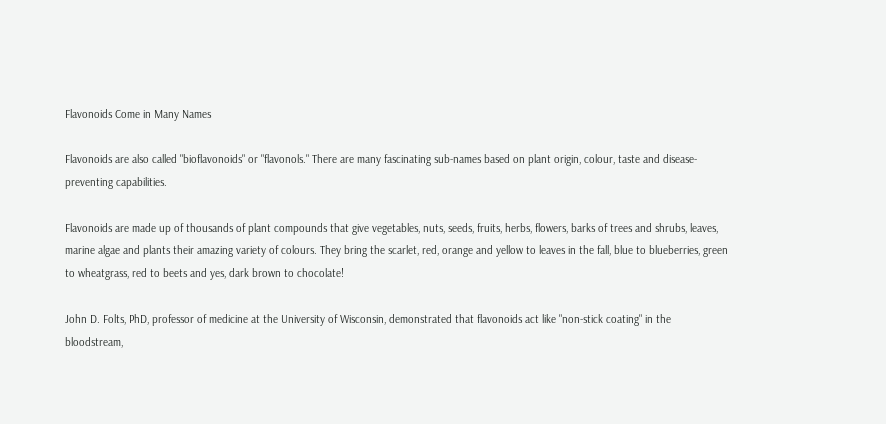Flavonoids Come in Many Names

Flavonoids are also called "bioflavonoids" or "flavonols." There are many fascinating sub-names based on plant origin, colour, taste and disease-preventing capabilities.

Flavonoids are made up of thousands of plant compounds that give vegetables, nuts, seeds, fruits, herbs, flowers, barks of trees and shrubs, leaves, marine algae and plants their amazing variety of colours. They bring the scarlet, red, orange and yellow to leaves in the fall, blue to blueberries, green to wheatgrass, red to beets and yes, dark brown to chocolate!

John D. Folts, PhD, professor of medicine at the University of Wisconsin, demonstrated that flavonoids act like "non-stick coating" in the bloodstream,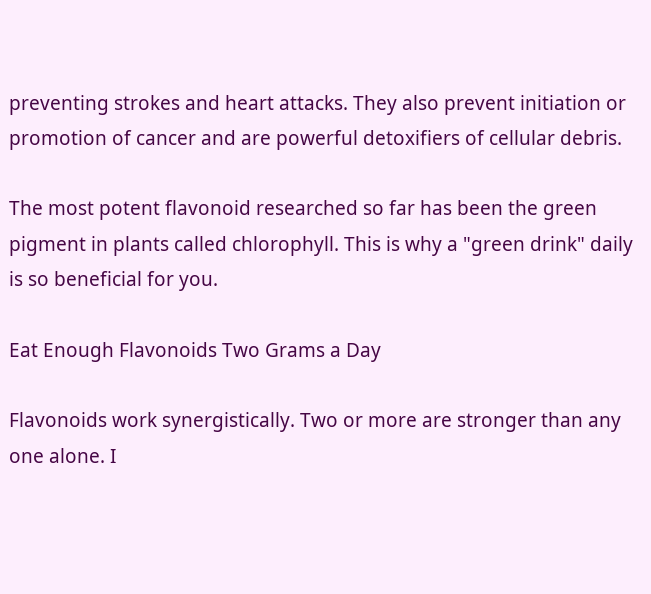preventing strokes and heart attacks. They also prevent initiation or promotion of cancer and are powerful detoxifiers of cellular debris.

The most potent flavonoid researched so far has been the green pigment in plants called chlorophyll. This is why a "green drink" daily is so beneficial for you.

Eat Enough Flavonoids Two Grams a Day

Flavonoids work synergistically. Two or more are stronger than any one alone. I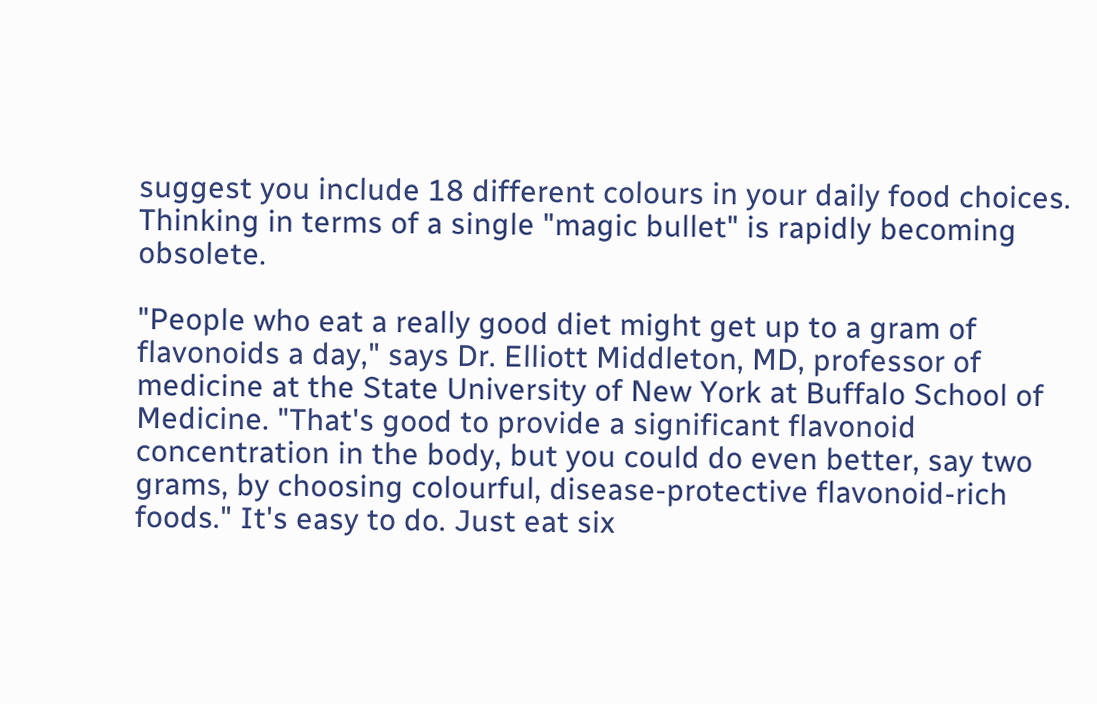suggest you include 18 different colours in your daily food choices. Thinking in terms of a single "magic bullet" is rapidly becoming obsolete.

"People who eat a really good diet might get up to a gram of flavonoids a day," says Dr. Elliott Middleton, MD, professor of medicine at the State University of New York at Buffalo School of Medicine. "That's good to provide a significant flavonoid concentration in the body, but you could do even better, say two grams, by choosing colourful, disease-protective flavonoid-rich foods." It's easy to do. Just eat six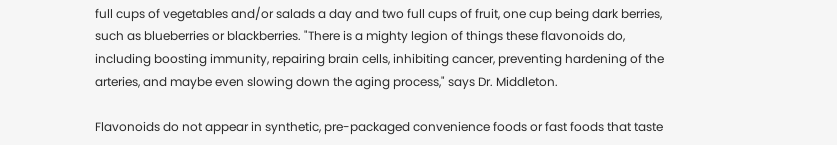full cups of vegetables and/or salads a day and two full cups of fruit, one cup being dark berries, such as blueberries or blackberries. "There is a mighty legion of things these flavonoids do, including boosting immunity, repairing brain cells, inhibiting cancer, preventing hardening of the arteries, and maybe even slowing down the aging process," says Dr. Middleton.

Flavonoids do not appear in synthetic, pre-packaged convenience foods or fast foods that taste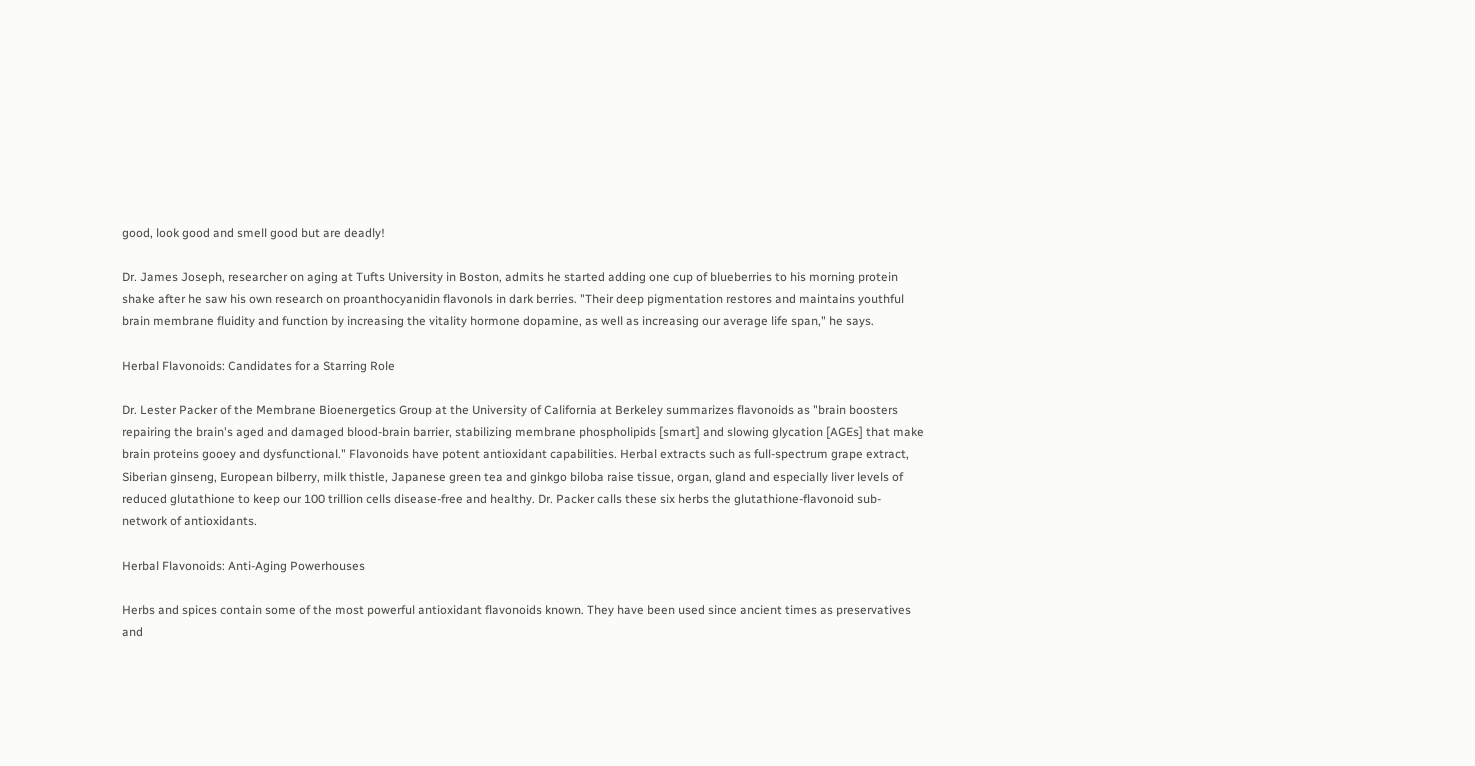good, look good and smell good but are deadly!

Dr. James Joseph, researcher on aging at Tufts University in Boston, admits he started adding one cup of blueberries to his morning protein shake after he saw his own research on proanthocyanidin flavonols in dark berries. "Their deep pigmentation restores and maintains youthful brain membrane fluidity and function by increasing the vitality hormone dopamine, as well as increasing our average life span," he says.

Herbal Flavonoids: Candidates for a Starring Role

Dr. Lester Packer of the Membrane Bioenergetics Group at the University of California at Berkeley summarizes flavonoids as "brain boosters repairing the brain's aged and damaged blood-brain barrier, stabilizing membrane phospholipids [smart] and slowing glycation [AGEs] that make brain proteins gooey and dysfunctional." Flavonoids have potent antioxidant capabilities. Herbal extracts such as full-spectrum grape extract, Siberian ginseng, European bilberry, milk thistle, Japanese green tea and ginkgo biloba raise tissue, organ, gland and especially liver levels of reduced glutathione to keep our 100 trillion cells disease-free and healthy. Dr. Packer calls these six herbs the glutathione-flavonoid sub-network of antioxidants.

Herbal Flavonoids: Anti-Aging Powerhouses

Herbs and spices contain some of the most powerful antioxidant flavonoids known. They have been used since ancient times as preservatives and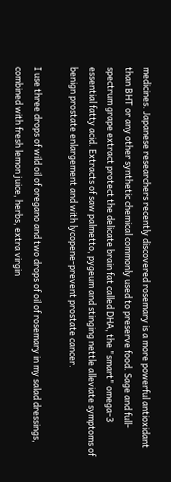medicines. Japanese researchers recently discovered rosemary is a more powerful antioxidant than BHT or any other synthetic chemical commonly used to preserve food. Sage and full-spectrum grape extract protect the delicate brain fat called DHA, the "smart" omega-3 essential fatty acid. Extracts of saw palmetto, pygeum and stinging nettle alleviate symptoms of benign prostate enlargement and with lycopene-prevent prostate cancer.

I use three drops of wild oil of oregano and two drops of oil of rosemary in my salad dressings, combined with fresh lemon juice, herbs, extra virgin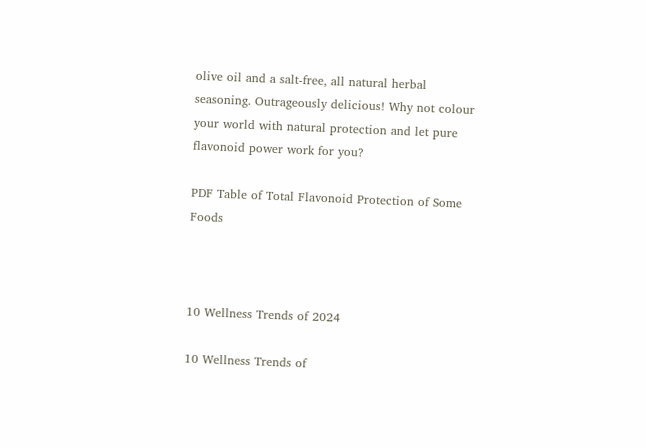olive oil and a salt-free, all natural herbal seasoning. Outrageously delicious! Why not colour your world with natural protection and let pure flavonoid power work for you?

PDF Table of Total Flavonoid Protection of Some Foods



10 Wellness Trends of 2024

10 Wellness Trends of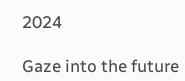2024

Gaze into the future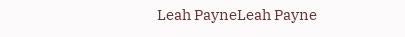Leah PayneLeah Payne